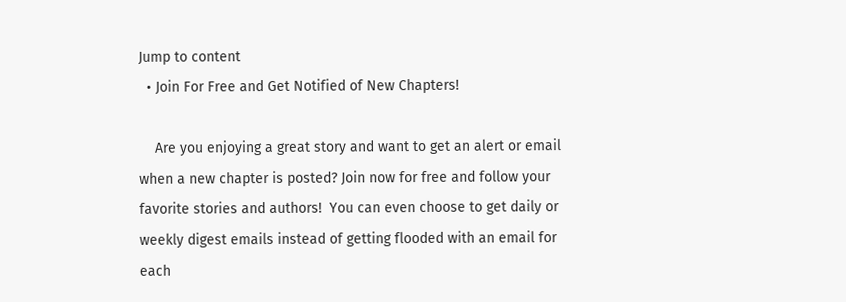Jump to content
  • Join For Free and Get Notified of New Chapters!

    Are you enjoying a great story and want to get an alert or email when a new chapter is posted? Join now for free and follow your favorite stories and authors!  You can even choose to get daily or weekly digest emails instead of getting flooded with an email for each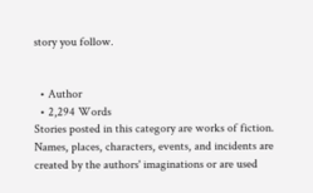story you follow.


  • Author
  • 2,294 Words
Stories posted in this category are works of fiction. Names, places, characters, events, and incidents are created by the authors' imaginations or are used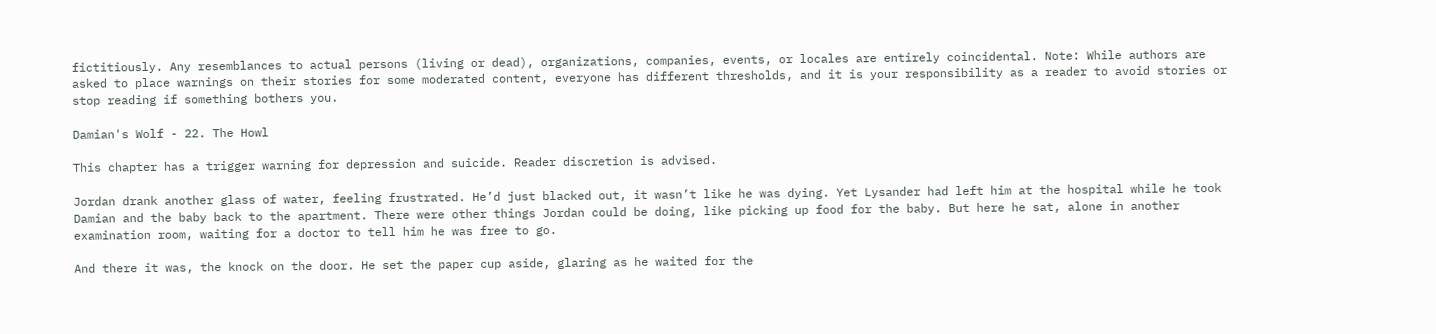fictitiously. Any resemblances to actual persons (living or dead), organizations, companies, events, or locales are entirely coincidental. Note: While authors are asked to place warnings on their stories for some moderated content, everyone has different thresholds, and it is your responsibility as a reader to avoid stories or stop reading if something bothers you.

Damian's Wolf - 22. The Howl

This chapter has a trigger warning for depression and suicide. Reader discretion is advised.

Jordan drank another glass of water, feeling frustrated. He’d just blacked out, it wasn’t like he was dying. Yet Lysander had left him at the hospital while he took Damian and the baby back to the apartment. There were other things Jordan could be doing, like picking up food for the baby. But here he sat, alone in another examination room, waiting for a doctor to tell him he was free to go.

And there it was, the knock on the door. He set the paper cup aside, glaring as he waited for the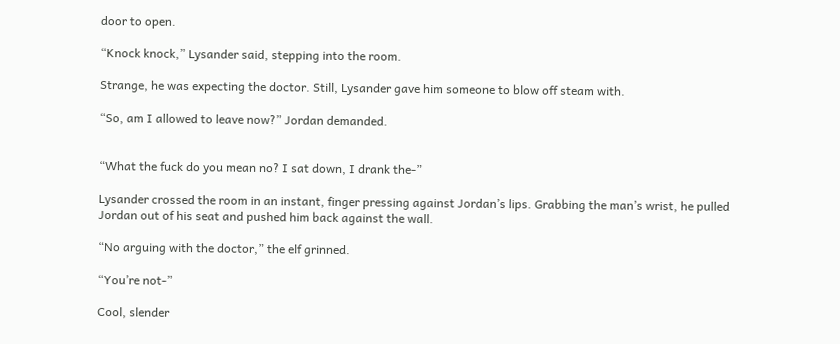door to open.

“Knock knock,” Lysander said, stepping into the room.

Strange, he was expecting the doctor. Still, Lysander gave him someone to blow off steam with.

“So, am I allowed to leave now?” Jordan demanded.


“What the fuck do you mean no? I sat down, I drank the-”

Lysander crossed the room in an instant, finger pressing against Jordan’s lips. Grabbing the man’s wrist, he pulled Jordan out of his seat and pushed him back against the wall.

“No arguing with the doctor,” the elf grinned.

“You’re not-”

Cool, slender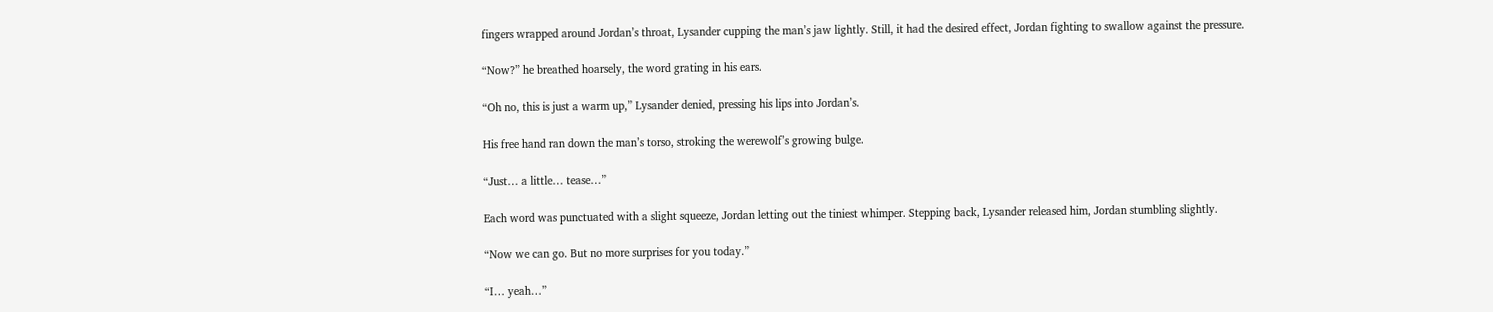fingers wrapped around Jordan’s throat, Lysander cupping the man’s jaw lightly. Still, it had the desired effect, Jordan fighting to swallow against the pressure.

“Now?” he breathed hoarsely, the word grating in his ears.

“Oh no, this is just a warm up,” Lysander denied, pressing his lips into Jordan’s.

His free hand ran down the man’s torso, stroking the werewolf’s growing bulge.

“Just… a little… tease…”

Each word was punctuated with a slight squeeze, Jordan letting out the tiniest whimper. Stepping back, Lysander released him, Jordan stumbling slightly.

“Now we can go. But no more surprises for you today.”

“I… yeah…”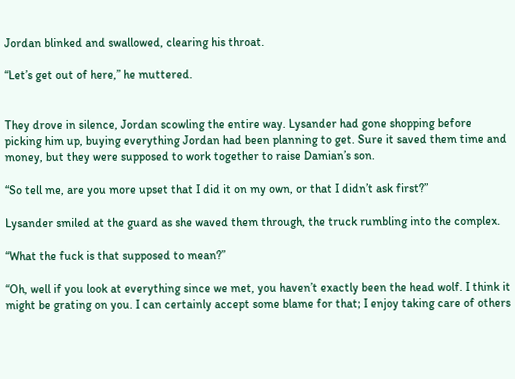Jordan blinked and swallowed, clearing his throat.

“Let’s get out of here,” he muttered.


They drove in silence, Jordan scowling the entire way. Lysander had gone shopping before picking him up, buying everything Jordan had been planning to get. Sure it saved them time and money, but they were supposed to work together to raise Damian’s son.

“So tell me, are you more upset that I did it on my own, or that I didn’t ask first?”

Lysander smiled at the guard as she waved them through, the truck rumbling into the complex.

“What the fuck is that supposed to mean?”

“Oh, well if you look at everything since we met, you haven’t exactly been the head wolf. I think it might be grating on you. I can certainly accept some blame for that; I enjoy taking care of others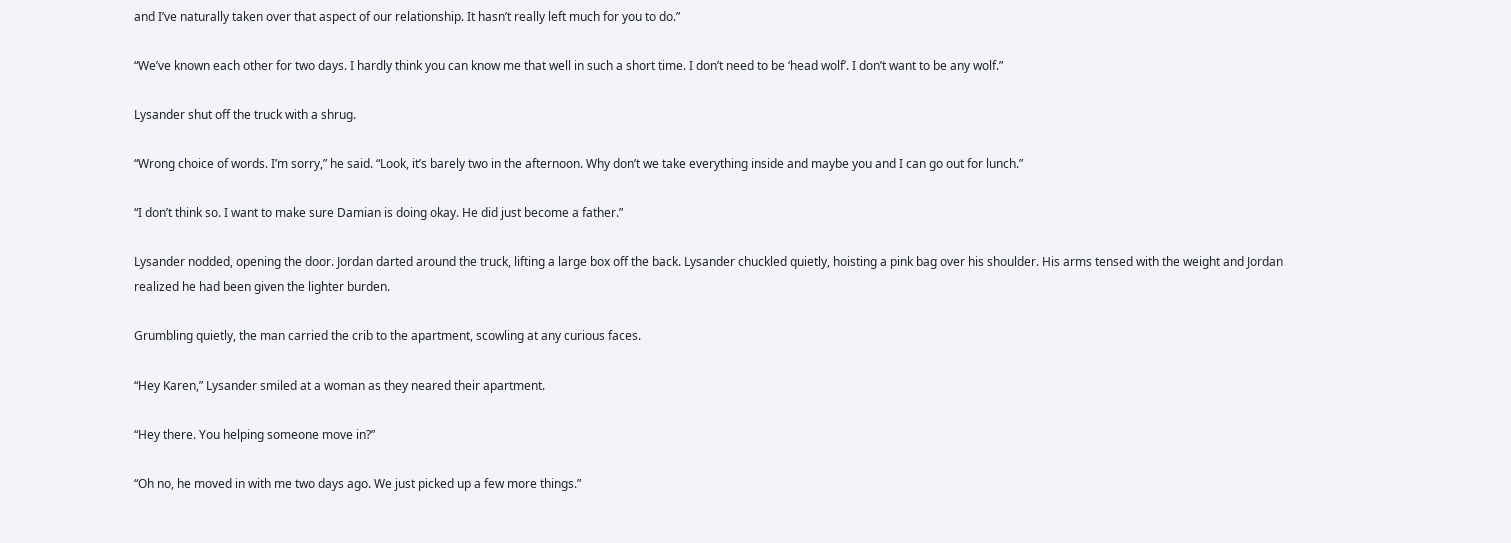and I’ve naturally taken over that aspect of our relationship. It hasn’t really left much for you to do.”

“We’ve known each other for two days. I hardly think you can know me that well in such a short time. I don’t need to be ‘head wolf’. I don’t want to be any wolf.”

Lysander shut off the truck with a shrug.

“Wrong choice of words. I’m sorry,” he said. “Look, it’s barely two in the afternoon. Why don’t we take everything inside and maybe you and I can go out for lunch.”

“I don’t think so. I want to make sure Damian is doing okay. He did just become a father.”

Lysander nodded, opening the door. Jordan darted around the truck, lifting a large box off the back. Lysander chuckled quietly, hoisting a pink bag over his shoulder. His arms tensed with the weight and Jordan realized he had been given the lighter burden.

Grumbling quietly, the man carried the crib to the apartment, scowling at any curious faces.

“Hey Karen,” Lysander smiled at a woman as they neared their apartment.

“Hey there. You helping someone move in?”

“Oh no, he moved in with me two days ago. We just picked up a few more things.”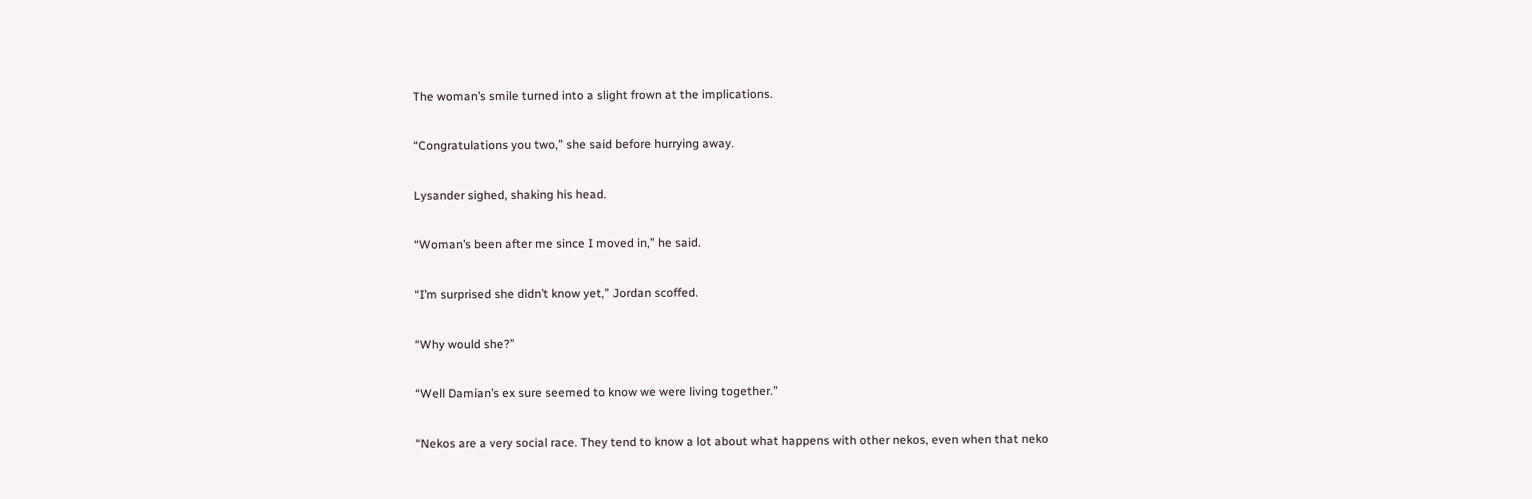The woman’s smile turned into a slight frown at the implications.

“Congratulations you two,” she said before hurrying away.

Lysander sighed, shaking his head.

“Woman’s been after me since I moved in,” he said.

“I’m surprised she didn’t know yet,” Jordan scoffed.

“Why would she?”

“Well Damian’s ex sure seemed to know we were living together.”

“Nekos are a very social race. They tend to know a lot about what happens with other nekos, even when that neko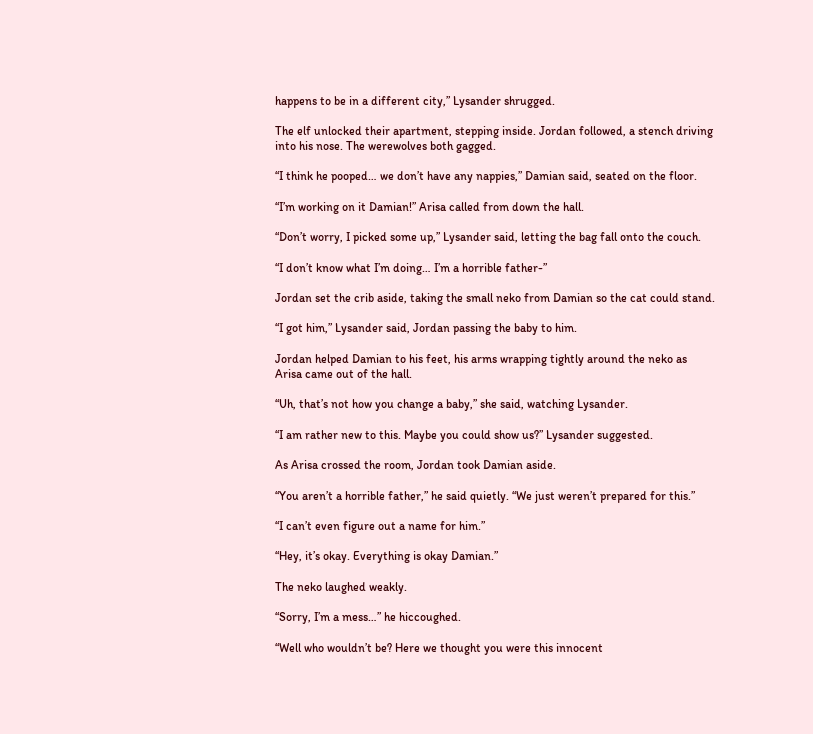happens to be in a different city,” Lysander shrugged.

The elf unlocked their apartment, stepping inside. Jordan followed, a stench driving into his nose. The werewolves both gagged.

“I think he pooped… we don’t have any nappies,” Damian said, seated on the floor.

“I’m working on it Damian!” Arisa called from down the hall.

“Don’t worry, I picked some up,” Lysander said, letting the bag fall onto the couch.

“I don’t know what I’m doing… I’m a horrible father-”

Jordan set the crib aside, taking the small neko from Damian so the cat could stand.

“I got him,” Lysander said, Jordan passing the baby to him.

Jordan helped Damian to his feet, his arms wrapping tightly around the neko as Arisa came out of the hall.

“Uh, that’s not how you change a baby,” she said, watching Lysander.

“I am rather new to this. Maybe you could show us?” Lysander suggested.

As Arisa crossed the room, Jordan took Damian aside.

“You aren’t a horrible father,” he said quietly. “We just weren’t prepared for this.”

“I can’t even figure out a name for him.”

“Hey, it’s okay. Everything is okay Damian.”

The neko laughed weakly.

“Sorry, I’m a mess…” he hiccoughed.

“Well who wouldn’t be? Here we thought you were this innocent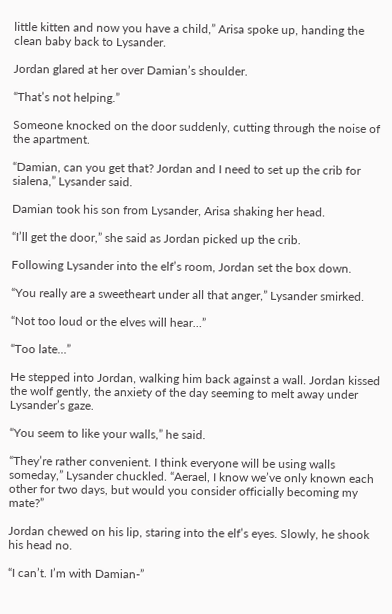little kitten and now you have a child,” Arisa spoke up, handing the clean baby back to Lysander.

Jordan glared at her over Damian’s shoulder.

“That’s not helping.”

Someone knocked on the door suddenly, cutting through the noise of the apartment.

“Damian, can you get that? Jordan and I need to set up the crib for sialena,” Lysander said.

Damian took his son from Lysander, Arisa shaking her head.

“I’ll get the door,” she said as Jordan picked up the crib.

Following Lysander into the elf’s room, Jordan set the box down.

“You really are a sweetheart under all that anger,” Lysander smirked.

“Not too loud or the elves will hear…”

“Too late…”

He stepped into Jordan, walking him back against a wall. Jordan kissed the wolf gently, the anxiety of the day seeming to melt away under Lysander’s gaze.

“You seem to like your walls,” he said.

“They’re rather convenient. I think everyone will be using walls someday,” Lysander chuckled. “Aerael, I know we’ve only known each other for two days, but would you consider officially becoming my mate?”

Jordan chewed on his lip, staring into the elf’s eyes. Slowly, he shook his head no.

“I can’t. I’m with Damian-”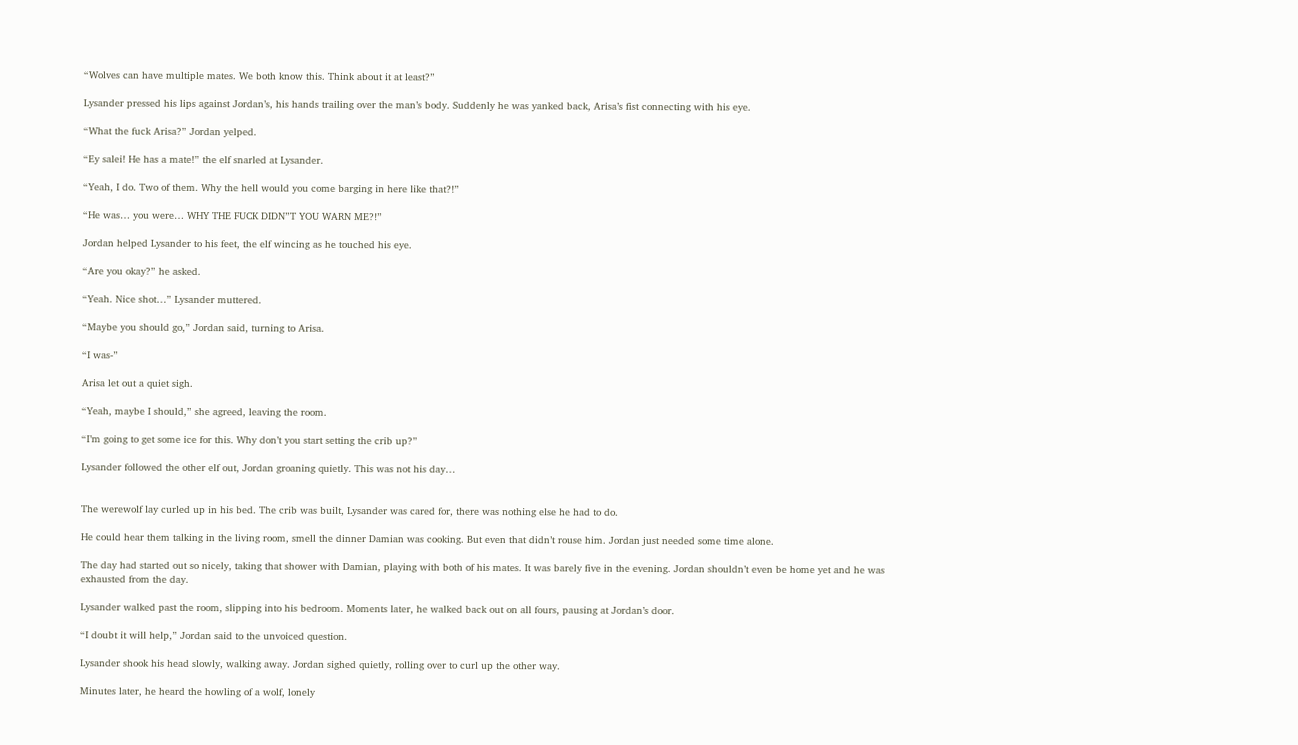“Wolves can have multiple mates. We both know this. Think about it at least?”

Lysander pressed his lips against Jordan’s, his hands trailing over the man’s body. Suddenly he was yanked back, Arisa’s fist connecting with his eye.

“What the fuck Arisa?” Jordan yelped.

“Ey salei! He has a mate!” the elf snarled at Lysander.

“Yeah, I do. Two of them. Why the hell would you come barging in here like that?!”

“He was… you were… WHY THE FUCK DIDN”T YOU WARN ME?!”

Jordan helped Lysander to his feet, the elf wincing as he touched his eye.

“Are you okay?” he asked.

“Yeah. Nice shot…” Lysander muttered.

“Maybe you should go,” Jordan said, turning to Arisa.

“I was-”

Arisa let out a quiet sigh.

“Yeah, maybe I should,” she agreed, leaving the room.

“I’m going to get some ice for this. Why don’t you start setting the crib up?”

Lysander followed the other elf out, Jordan groaning quietly. This was not his day…


The werewolf lay curled up in his bed. The crib was built, Lysander was cared for, there was nothing else he had to do.

He could hear them talking in the living room, smell the dinner Damian was cooking. But even that didn’t rouse him. Jordan just needed some time alone.

The day had started out so nicely, taking that shower with Damian, playing with both of his mates. It was barely five in the evening. Jordan shouldn’t even be home yet and he was exhausted from the day.

Lysander walked past the room, slipping into his bedroom. Moments later, he walked back out on all fours, pausing at Jordan’s door.

“I doubt it will help,” Jordan said to the unvoiced question.

Lysander shook his head slowly, walking away. Jordan sighed quietly, rolling over to curl up the other way.

Minutes later, he heard the howling of a wolf, lonely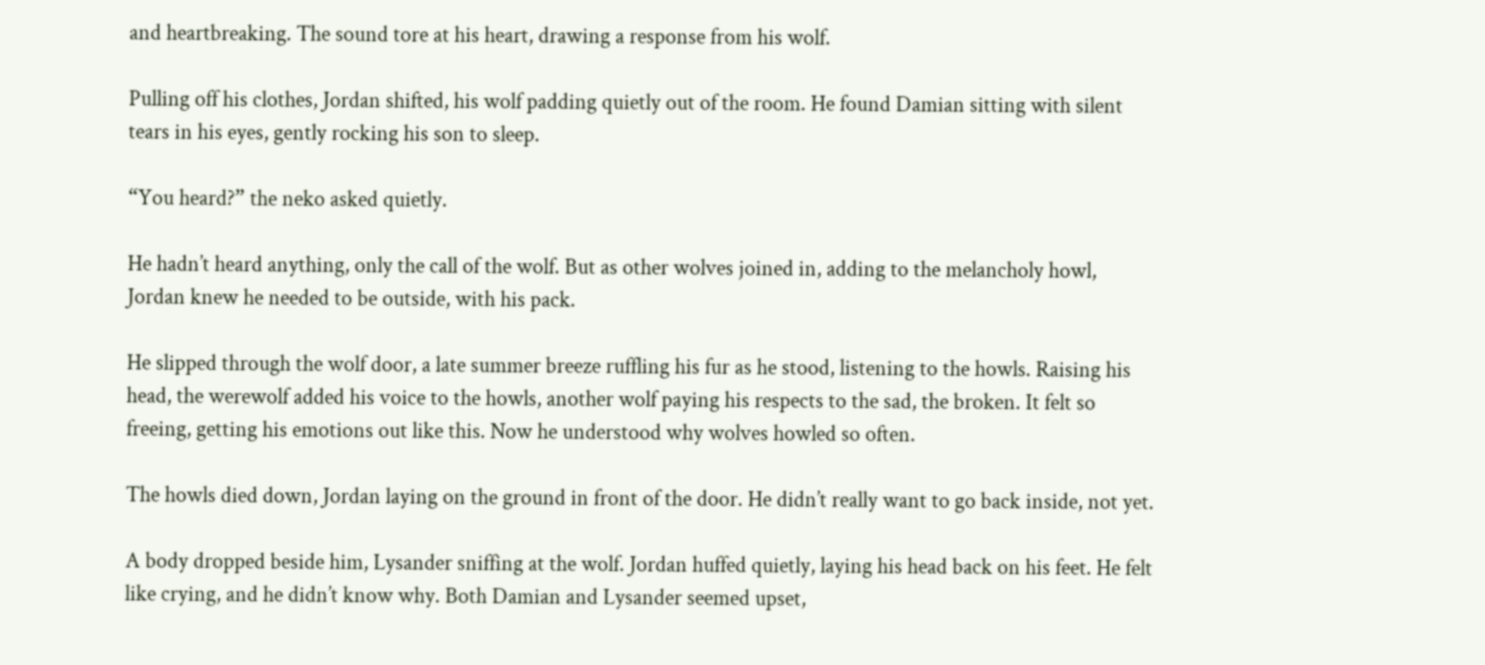and heartbreaking. The sound tore at his heart, drawing a response from his wolf.

Pulling off his clothes, Jordan shifted, his wolf padding quietly out of the room. He found Damian sitting with silent tears in his eyes, gently rocking his son to sleep.

“You heard?” the neko asked quietly.

He hadn’t heard anything, only the call of the wolf. But as other wolves joined in, adding to the melancholy howl, Jordan knew he needed to be outside, with his pack.

He slipped through the wolf door, a late summer breeze ruffling his fur as he stood, listening to the howls. Raising his head, the werewolf added his voice to the howls, another wolf paying his respects to the sad, the broken. It felt so freeing, getting his emotions out like this. Now he understood why wolves howled so often.

The howls died down, Jordan laying on the ground in front of the door. He didn’t really want to go back inside, not yet.

A body dropped beside him, Lysander sniffing at the wolf. Jordan huffed quietly, laying his head back on his feet. He felt like crying, and he didn’t know why. Both Damian and Lysander seemed upset,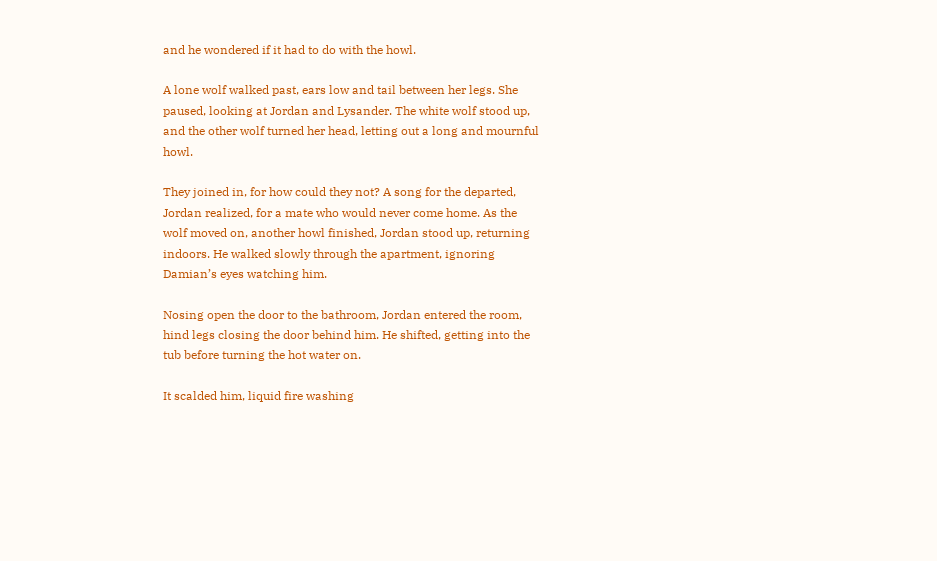and he wondered if it had to do with the howl.

A lone wolf walked past, ears low and tail between her legs. She paused, looking at Jordan and Lysander. The white wolf stood up, and the other wolf turned her head, letting out a long and mournful howl.

They joined in, for how could they not? A song for the departed, Jordan realized, for a mate who would never come home. As the wolf moved on, another howl finished, Jordan stood up, returning indoors. He walked slowly through the apartment, ignoring Damian’s eyes watching him.

Nosing open the door to the bathroom, Jordan entered the room, hind legs closing the door behind him. He shifted, getting into the tub before turning the hot water on.

It scalded him, liquid fire washing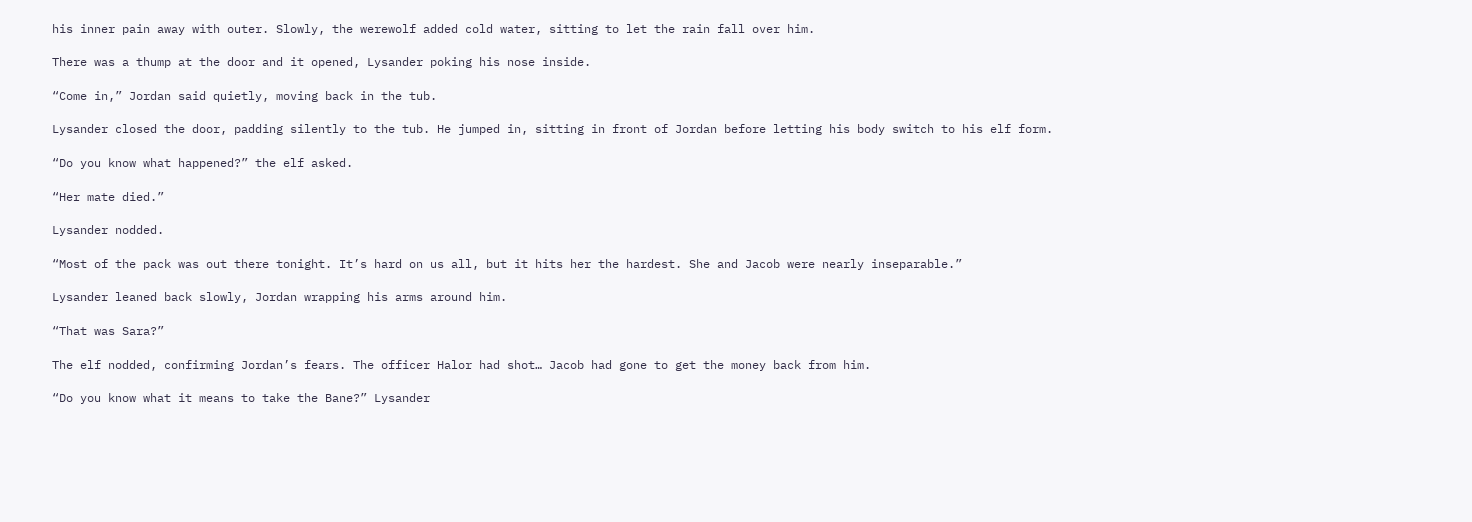his inner pain away with outer. Slowly, the werewolf added cold water, sitting to let the rain fall over him.

There was a thump at the door and it opened, Lysander poking his nose inside.

“Come in,” Jordan said quietly, moving back in the tub.

Lysander closed the door, padding silently to the tub. He jumped in, sitting in front of Jordan before letting his body switch to his elf form.

“Do you know what happened?” the elf asked.

“Her mate died.”

Lysander nodded.

“Most of the pack was out there tonight. It’s hard on us all, but it hits her the hardest. She and Jacob were nearly inseparable.”

Lysander leaned back slowly, Jordan wrapping his arms around him.

“That was Sara?”

The elf nodded, confirming Jordan’s fears. The officer Halor had shot… Jacob had gone to get the money back from him.

“Do you know what it means to take the Bane?” Lysander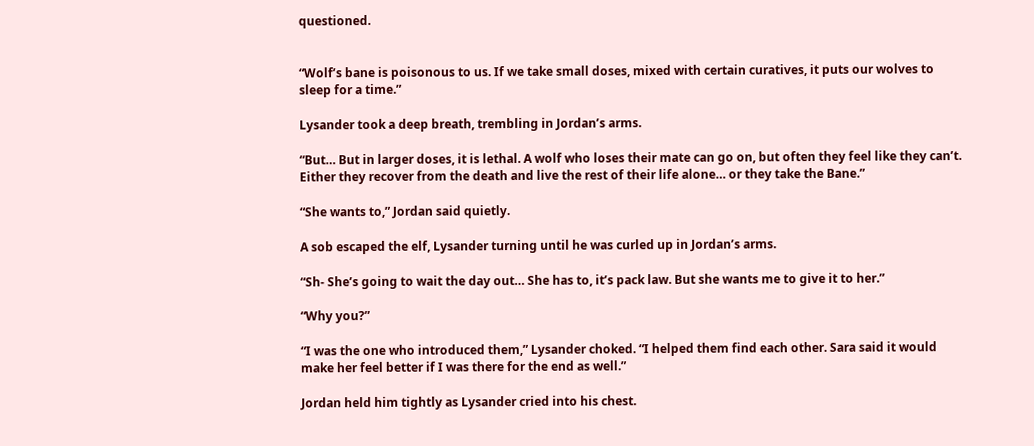questioned.


“Wolf’s bane is poisonous to us. If we take small doses, mixed with certain curatives, it puts our wolves to sleep for a time.”

Lysander took a deep breath, trembling in Jordan’s arms.

“But… But in larger doses, it is lethal. A wolf who loses their mate can go on, but often they feel like they can’t. Either they recover from the death and live the rest of their life alone… or they take the Bane.”

“She wants to,” Jordan said quietly.

A sob escaped the elf, Lysander turning until he was curled up in Jordan’s arms.

“Sh- She’s going to wait the day out… She has to, it’s pack law. But she wants me to give it to her.”

“Why you?”

“I was the one who introduced them,” Lysander choked. “I helped them find each other. Sara said it would make her feel better if I was there for the end as well.”

Jordan held him tightly as Lysander cried into his chest.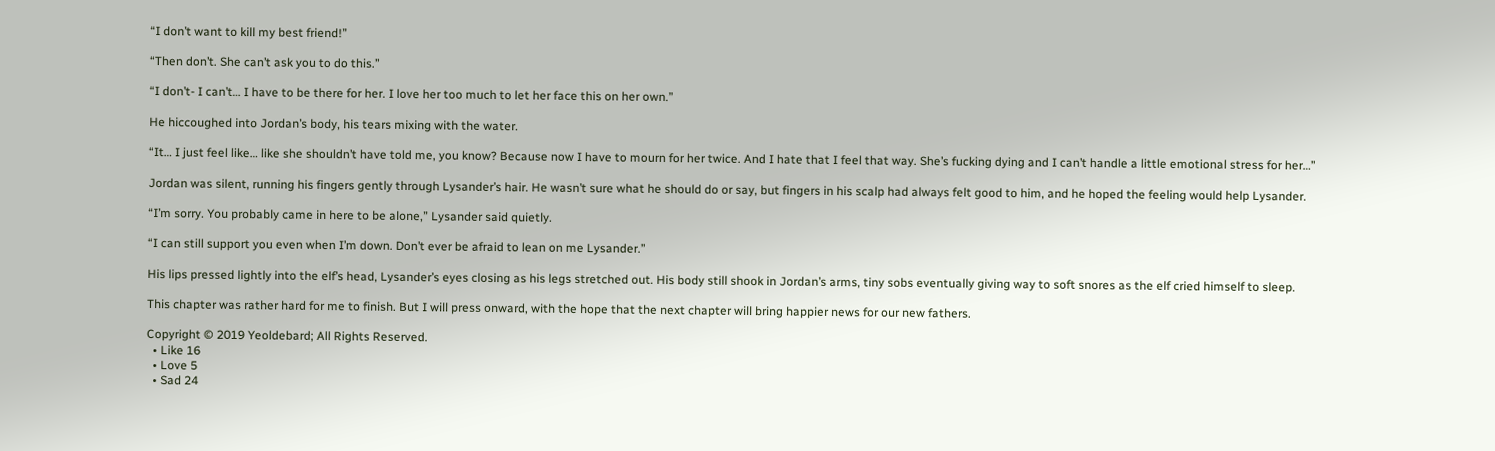“I don’t want to kill my best friend!”

“Then don’t. She can’t ask you to do this.”

“I don’t- I can’t… I have to be there for her. I love her too much to let her face this on her own.”

He hiccoughed into Jordan’s body, his tears mixing with the water.

“It… I just feel like… like she shouldn’t have told me, you know? Because now I have to mourn for her twice. And I hate that I feel that way. She’s fucking dying and I can’t handle a little emotional stress for her…”

Jordan was silent, running his fingers gently through Lysander’s hair. He wasn’t sure what he should do or say, but fingers in his scalp had always felt good to him, and he hoped the feeling would help Lysander.

“I’m sorry. You probably came in here to be alone,” Lysander said quietly.

“I can still support you even when I’m down. Don’t ever be afraid to lean on me Lysander.”

His lips pressed lightly into the elf’s head, Lysander’s eyes closing as his legs stretched out. His body still shook in Jordan’s arms, tiny sobs eventually giving way to soft snores as the elf cried himself to sleep.

This chapter was rather hard for me to finish. But I will press onward, with the hope that the next chapter will bring happier news for our new fathers.

Copyright © 2019 Yeoldebard; All Rights Reserved.
  • Like 16
  • Love 5
  • Sad 24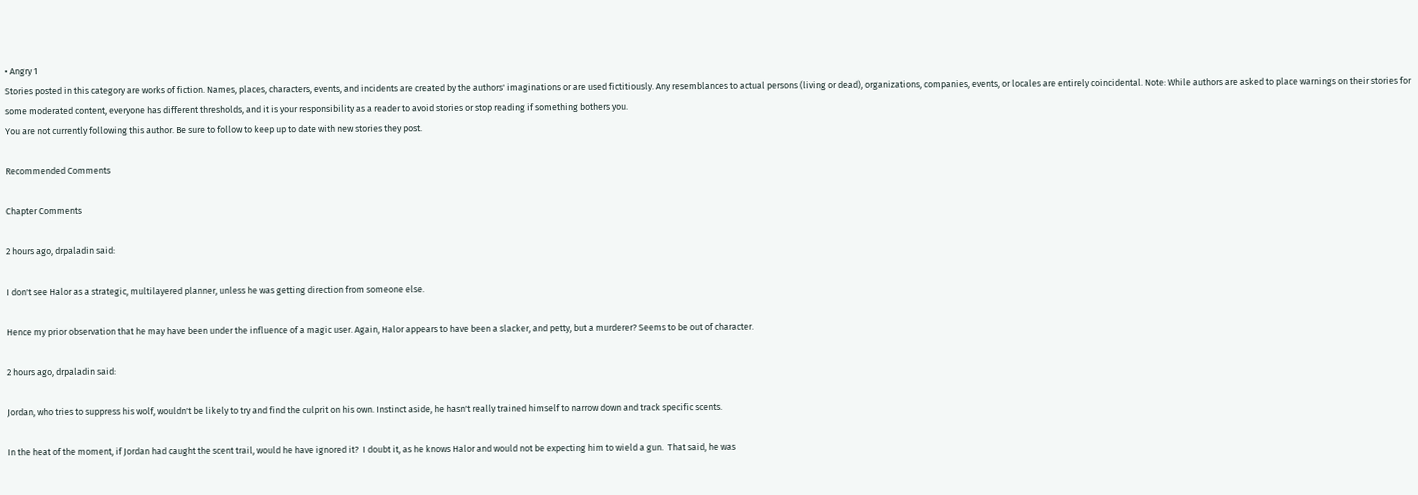• Angry 1
Stories posted in this category are works of fiction. Names, places, characters, events, and incidents are created by the authors' imaginations or are used fictitiously. Any resemblances to actual persons (living or dead), organizations, companies, events, or locales are entirely coincidental. Note: While authors are asked to place warnings on their stories for some moderated content, everyone has different thresholds, and it is your responsibility as a reader to avoid stories or stop reading if something bothers you.
You are not currently following this author. Be sure to follow to keep up to date with new stories they post.

Recommended Comments

Chapter Comments

2 hours ago, drpaladin said:

I don't see Halor as a strategic, multilayered planner, unless he was getting direction from someone else.

Hence my prior observation that he may have been under the influence of a magic user. Again, Halor appears to have been a slacker, and petty, but a murderer? Seems to be out of character.

2 hours ago, drpaladin said:

Jordan, who tries to suppress his wolf, wouldn't be likely to try and find the culprit on his own. Instinct aside, he hasn't really trained himself to narrow down and track specific scents.

In the heat of the moment, if Jordan had caught the scent trail, would he have ignored it?  I doubt it, as he knows Halor and would not be expecting him to wield a gun.  That said, he was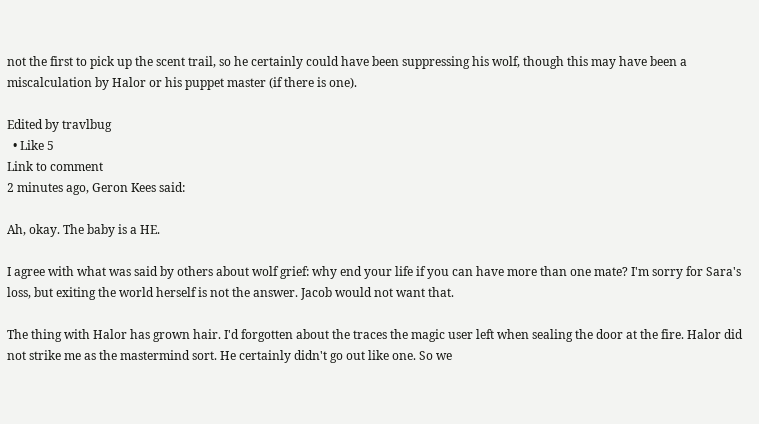not the first to pick up the scent trail, so he certainly could have been suppressing his wolf, though this may have been a miscalculation by Halor or his puppet master (if there is one).

Edited by travlbug
  • Like 5
Link to comment
2 minutes ago, Geron Kees said:

Ah, okay. The baby is a HE.

I agree with what was said by others about wolf grief: why end your life if you can have more than one mate? I'm sorry for Sara's loss, but exiting the world herself is not the answer. Jacob would not want that.

The thing with Halor has grown hair. I'd forgotten about the traces the magic user left when sealing the door at the fire. Halor did not strike me as the mastermind sort. He certainly didn't go out like one. So we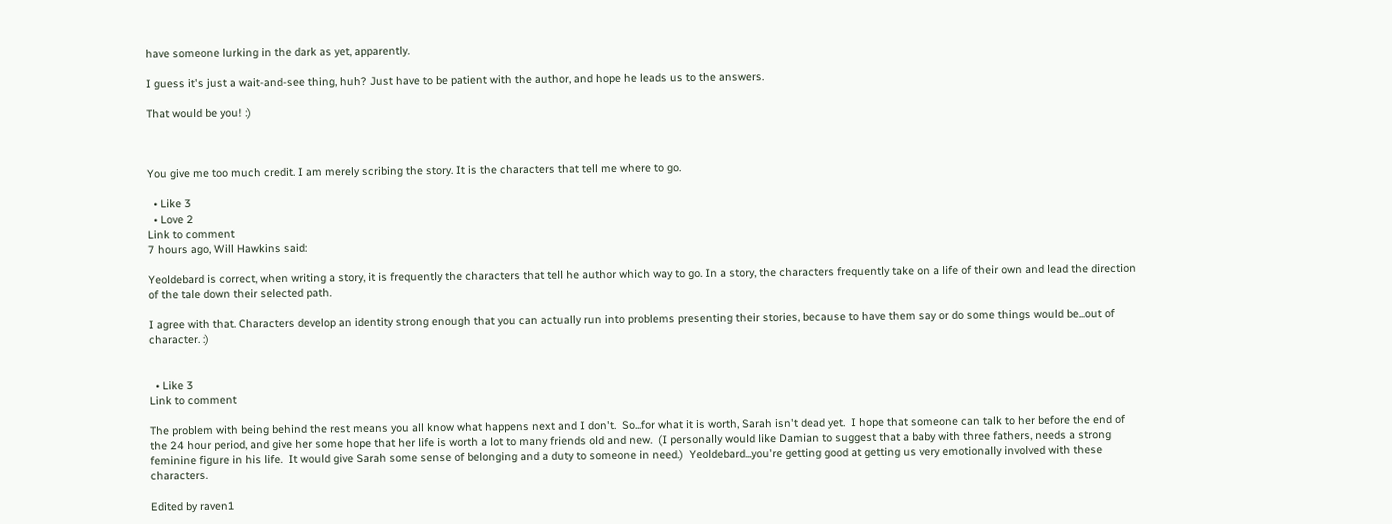have someone lurking in the dark as yet, apparently.

I guess it's just a wait-and-see thing, huh? Just have to be patient with the author, and hope he leads us to the answers.

That would be you! :)



You give me too much credit. I am merely scribing the story. It is the characters that tell me where to go.

  • Like 3
  • Love 2
Link to comment
7 hours ago, Will Hawkins said:

Yeoldebard is correct, when writing a story, it is frequently the characters that tell he author which way to go. In a story, the characters frequently take on a life of their own and lead the direction of the tale down their selected path.

I agree with that. Characters develop an identity strong enough that you can actually run into problems presenting their stories, because to have them say or do some things would be...out of character. :)


  • Like 3
Link to comment

The problem with being behind the rest means you all know what happens next and I don't.  So...for what it is worth, Sarah isn't dead yet.  I hope that someone can talk to her before the end of the 24 hour period, and give her some hope that her life is worth a lot to many friends old and new.  (I personally would like Damian to suggest that a baby with three fathers, needs a strong feminine figure in his life.  It would give Sarah some sense of belonging and a duty to someone in need.)  Yeoldebard...you're getting good at getting us very emotionally involved with these characters.

Edited by raven1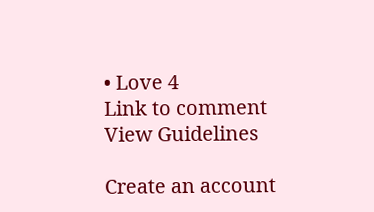• Love 4
Link to comment
View Guidelines

Create an account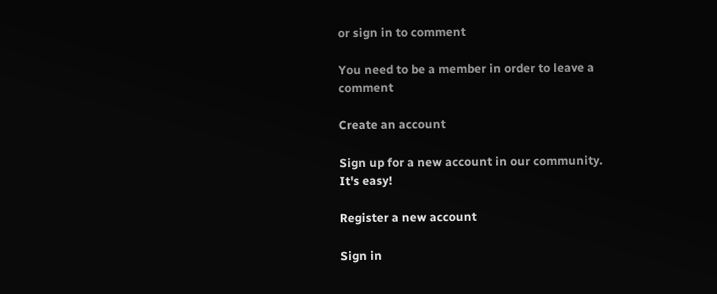or sign in to comment

You need to be a member in order to leave a comment

Create an account

Sign up for a new account in our community. It's easy!

Register a new account

Sign in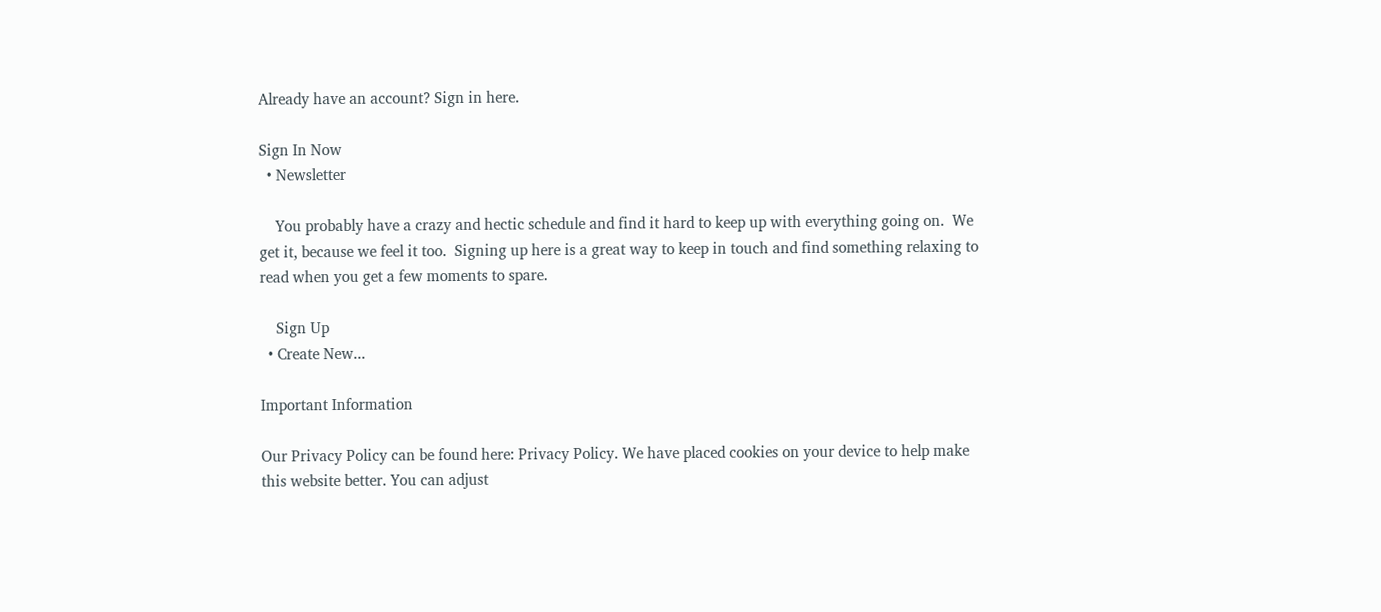Already have an account? Sign in here.

Sign In Now
  • Newsletter

    You probably have a crazy and hectic schedule and find it hard to keep up with everything going on.  We get it, because we feel it too.  Signing up here is a great way to keep in touch and find something relaxing to read when you get a few moments to spare.

    Sign Up
  • Create New...

Important Information

Our Privacy Policy can be found here: Privacy Policy. We have placed cookies on your device to help make this website better. You can adjust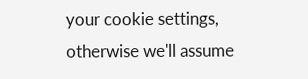your cookie settings, otherwise we'll assume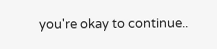you're okay to continue..